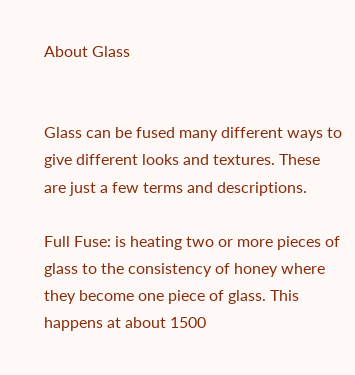About Glass


Glass can be fused many different ways to give different looks and textures. These are just a few terms and descriptions.

Full Fuse: is heating two or more pieces of glass to the consistency of honey where they become one piece of glass. This happens at about 1500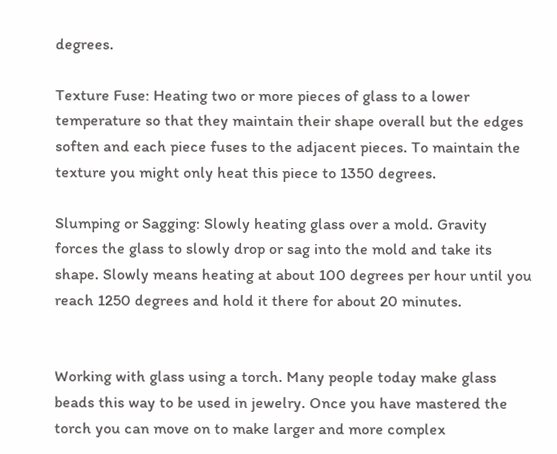degrees.

Texture Fuse: Heating two or more pieces of glass to a lower temperature so that they maintain their shape overall but the edges soften and each piece fuses to the adjacent pieces. To maintain the texture you might only heat this piece to 1350 degrees.

Slumping or Sagging: Slowly heating glass over a mold. Gravity forces the glass to slowly drop or sag into the mold and take its shape. Slowly means heating at about 100 degrees per hour until you reach 1250 degrees and hold it there for about 20 minutes.


Working with glass using a torch. Many people today make glass beads this way to be used in jewelry. Once you have mastered the torch you can move on to make larger and more complex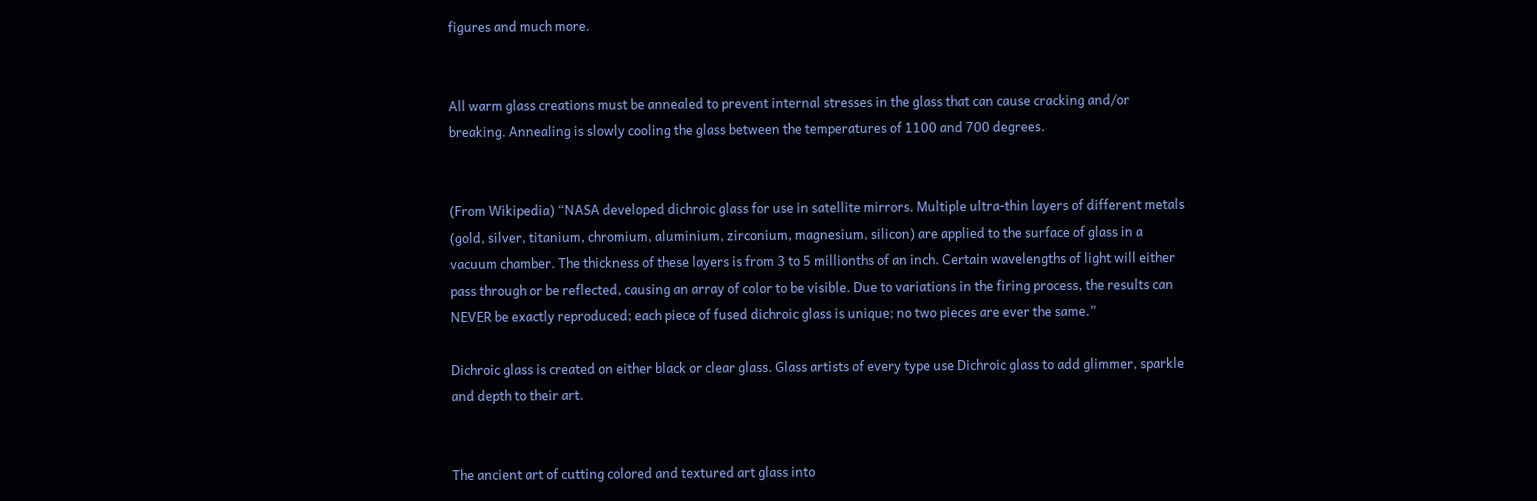figures and much more.


All warm glass creations must be annealed to prevent internal stresses in the glass that can cause cracking and/or breaking. Annealing is slowly cooling the glass between the temperatures of 1100 and 700 degrees.


(From Wikipedia) “NASA developed dichroic glass for use in satellite mirrors. Multiple ultra-thin layers of different metals (gold, silver, titanium, chromium, aluminium, zirconium, magnesium, silicon) are applied to the surface of glass in a vacuum chamber. The thickness of these layers is from 3 to 5 millionths of an inch. Certain wavelengths of light will either pass through or be reflected, causing an array of color to be visible. Due to variations in the firing process, the results can NEVER be exactly reproduced; each piece of fused dichroic glass is unique; no two pieces are ever the same.”

Dichroic glass is created on either black or clear glass. Glass artists of every type use Dichroic glass to add glimmer, sparkle and depth to their art.


The ancient art of cutting colored and textured art glass into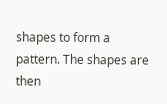shapes to form a pattern. The shapes are then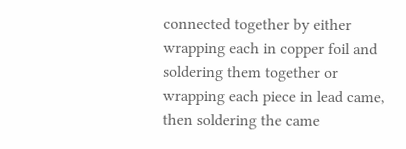connected together by either wrapping each in copper foil and soldering them together or wrapping each piece in lead came, then soldering the came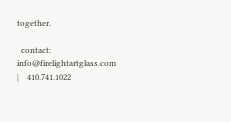together.

  contact: info@firelightartglass.com    |    410.741.1022